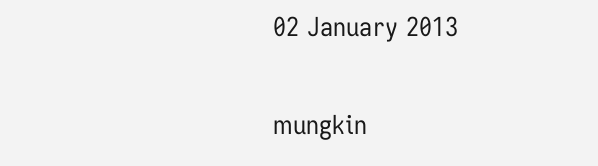02 January 2013

mungkin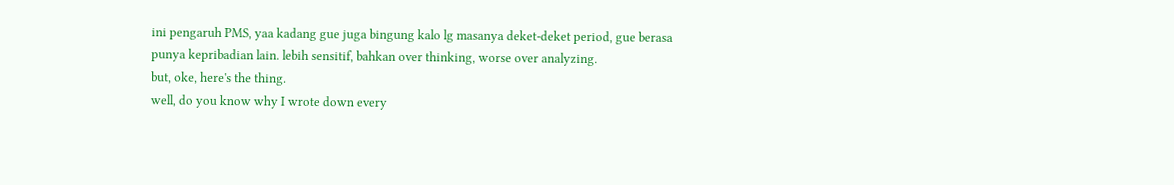ini pengaruh PMS, yaa kadang gue juga bingung kalo lg masanya deket-deket period, gue berasa punya kepribadian lain. lebih sensitif, bahkan over thinking, worse over analyzing.
but, oke, here's the thing.
well, do you know why I wrote down every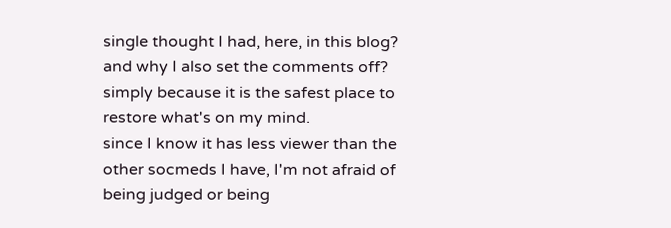single thought I had, here, in this blog?
and why I also set the comments off? simply because it is the safest place to restore what's on my mind.
since I know it has less viewer than the other socmeds I have, I'm not afraid of being judged or being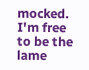mocked. I'm free to be the lame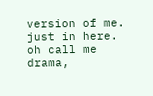version of me. just in here.
oh call me drama,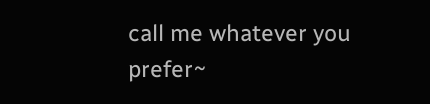call me whatever you prefer~